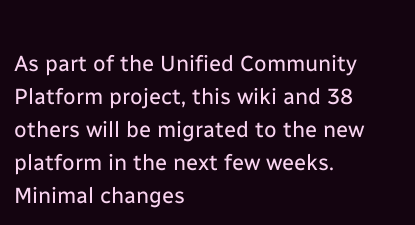As part of the Unified Community Platform project, this wiki and 38 others will be migrated to the new platform in the next few weeks. Minimal changes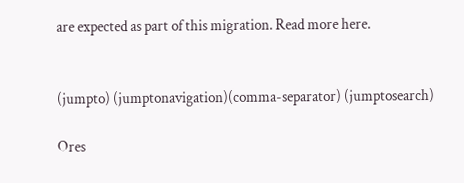are expected as part of this migration. Read more here.


(jumpto) (jumptonavigation)(comma-separator) (jumptosearch)

Ores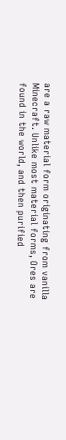are a raw material form originating from vanilla Minecraft. Unlike most material forms, Ores are found in the world, and then purified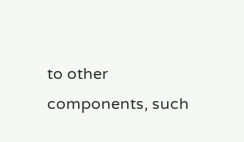to other components, such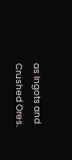as Ingots and Crushed Ores.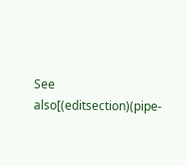See also[(editsection)(pipe-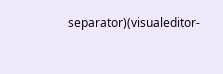separator)(visualeditor-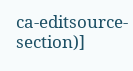ca-editsource-section)]